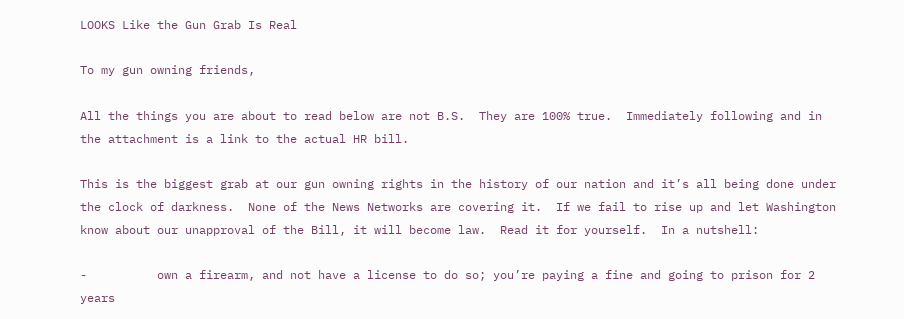LOOKS Like the Gun Grab Is Real

To my gun owning friends,

All the things you are about to read below are not B.S.  They are 100% true.  Immediately following and in the attachment is a link to the actual HR bill.

This is the biggest grab at our gun owning rights in the history of our nation and it’s all being done under the clock of darkness.  None of the News Networks are covering it.  If we fail to rise up and let Washington know about our unapproval of the Bill, it will become law.  Read it for yourself.  In a nutshell:

-          own a firearm, and not have a license to do so; you’re paying a fine and going to prison for 2 years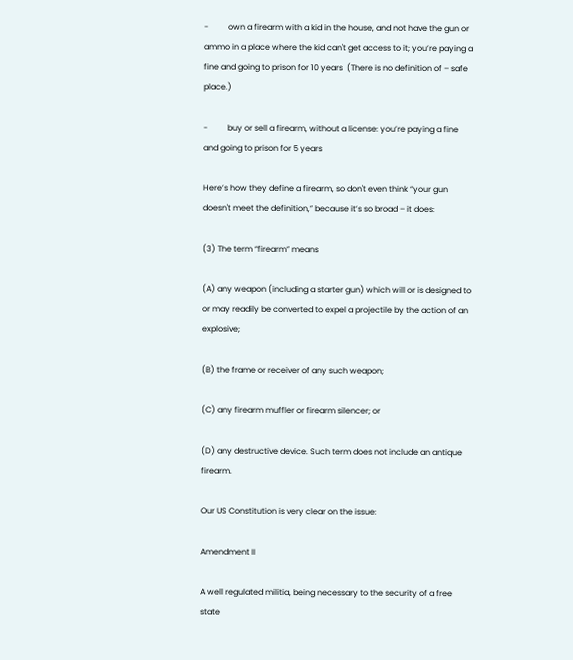-          own a firearm with a kid in the house, and not have the gun or ammo in a place where the kid can't get access to it; you’re paying a fine and going to prison for 10 years  (There is no definition of – safe place.)

-          buy or sell a firearm, without a license: you’re paying a fine and going to prison for 5 years

Here’s how they define a firearm, so don't even think “your gun doesn't meet the definition,” because it’s so broad – it does:

(3) The term “firearm” means

(A) any weapon (including a starter gun) which will or is designed to or may readily be converted to expel a projectile by the action of an explosive;

(B) the frame or receiver of any such weapon;

(C) any firearm muffler or firearm silencer; or

(D) any destructive device. Such term does not include an antique firearm.

Our US Constitution is very clear on the issue:

Amendment II

A well regulated militia, being necessary to the security of a free state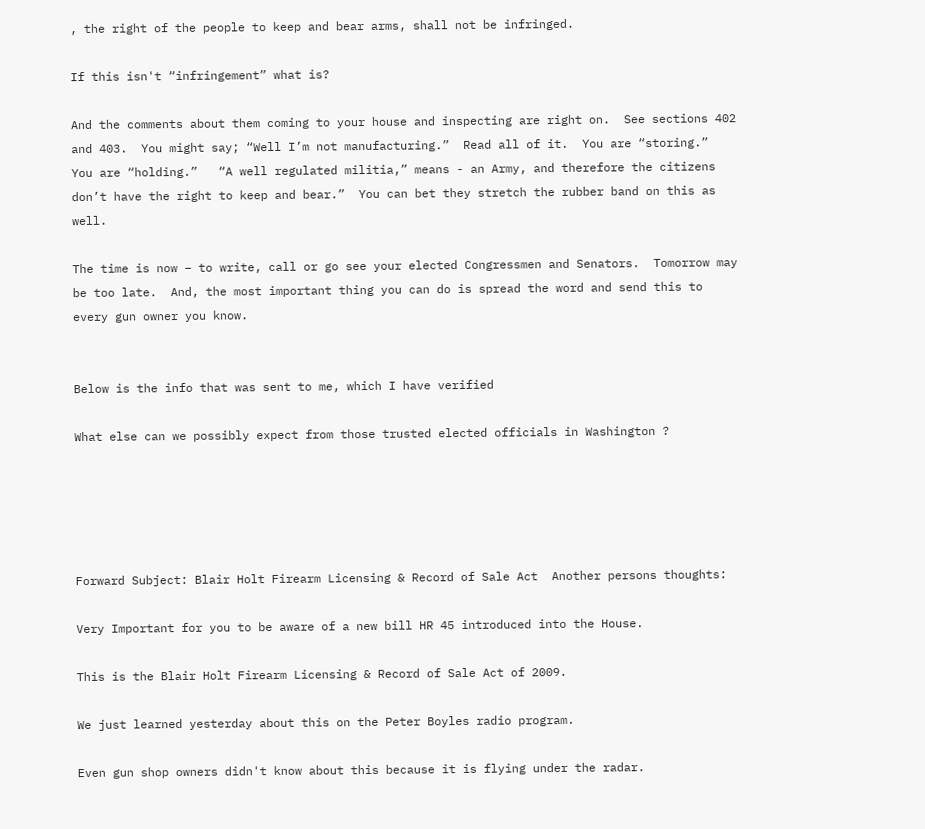, the right of the people to keep and bear arms, shall not be infringed.

If this isn't “infringement” what is?

And the comments about them coming to your house and inspecting are right on.  See sections 402 and 403.  You might say; “Well I’m not manufacturing.”  Read all of it.  You are “storing.”  You are “holding.”   “A well regulated militia,” means - an Army, and therefore the citizens don’t have the right to keep and bear.”  You can bet they stretch the rubber band on this as well.

The time is now – to write, call or go see your elected Congressmen and Senators.  Tomorrow may be too late.  And, the most important thing you can do is spread the word and send this to every gun owner you know.


Below is the info that was sent to me, which I have verified

What else can we possibly expect from those trusted elected officials in Washington ?





Forward Subject: Blair Holt Firearm Licensing & Record of Sale Act  Another persons thoughts:

Very Important for you to be aware of a new bill HR 45 introduced into the House.

This is the Blair Holt Firearm Licensing & Record of Sale Act of 2009.

We just learned yesterday about this on the Peter Boyles radio program.

Even gun shop owners didn't know about this because it is flying under the radar.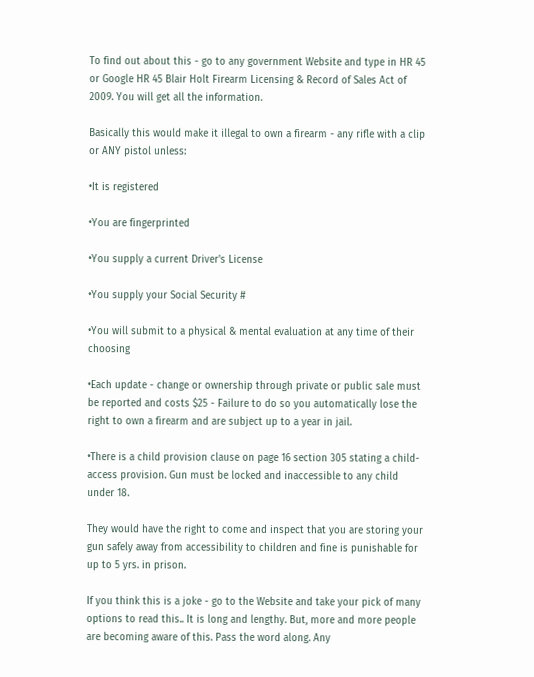To find out about this - go to any government Website and type in HR 45 or Google HR 45 Blair Holt Firearm Licensing & Record of Sales Act of 2009. You will get all the information.

Basically this would make it illegal to own a firearm - any rifle with a clip or ANY pistol unless:

•It is registered

•You are fingerprinted

•You supply a current Driver's License

•You supply your Social Security #

•You will submit to a physical & mental evaluation at any time of their choosing

•Each update - change or ownership through private or public sale must be reported and costs $25 - Failure to do so you automatically lose the right to own a firearm and are subject up to a year in jail.

•There is a child provision clause on page 16 section 305 stating a child-access provision. Gun must be locked and inaccessible to any child under 18.

They would have the right to come and inspect that you are storing your gun safely away from accessibility to children and fine is punishable for up to 5 yrs. in prison.

If you think this is a joke - go to the Website and take your pick of many options to read this.. It is long and lengthy. But, more and more people are becoming aware of this. Pass the word along. Any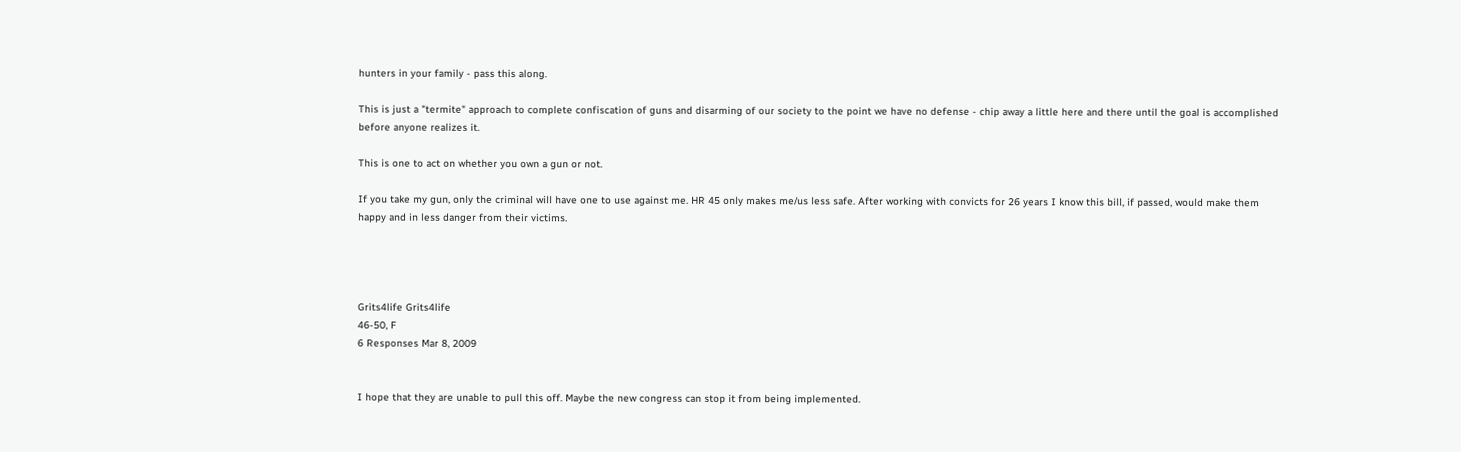hunters in your family - pass this along.

This is just a "termite" approach to complete confiscation of guns and disarming of our society to the point we have no defense - chip away a little here and there until the goal is accomplished before anyone realizes it.

This is one to act on whether you own a gun or not.

If you take my gun, only the criminal will have one to use against me. HR 45 only makes me/us less safe. After working with convicts for 26 years I know this bill, if passed, would make them happy and in less danger from their victims.




Grits4life Grits4life
46-50, F
6 Responses Mar 8, 2009


I hope that they are unable to pull this off. Maybe the new congress can stop it from being implemented.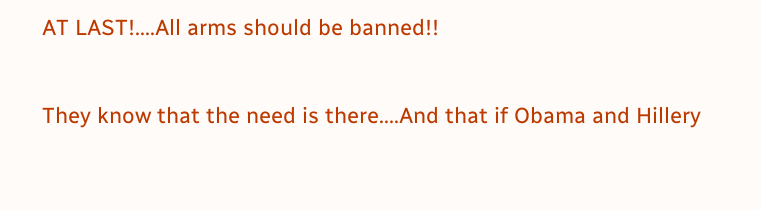AT LAST!....All arms should be banned!!

They know that the need is there....And that if Obama and Hillery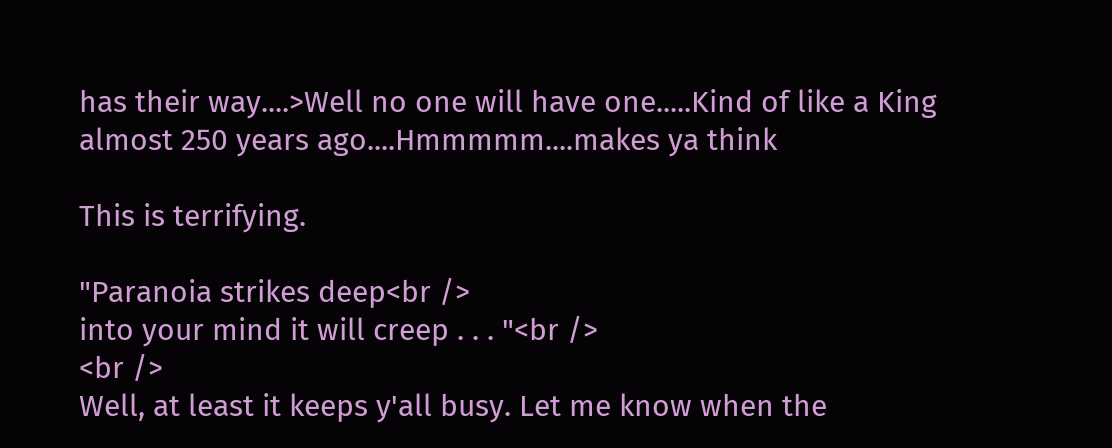has their way....>Well no one will have one.....Kind of like a King almost 250 years ago....Hmmmmm....makes ya think

This is terrifying.

"Paranoia strikes deep<br />
into your mind it will creep . . . "<br />
<br />
Well, at least it keeps y'all busy. Let me know when the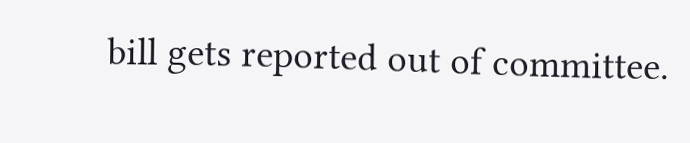bill gets reported out of committee.